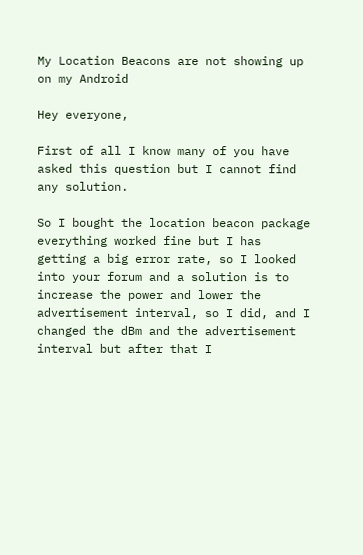My Location Beacons are not showing up on my Android

Hey everyone,

First of all I know many of you have asked this question but I cannot find any solution.

So I bought the location beacon package everything worked fine but I has getting a big error rate, so I looked into your forum and a solution is to increase the power and lower the advertisement interval, so I did, and I changed the dBm and the advertisement interval but after that I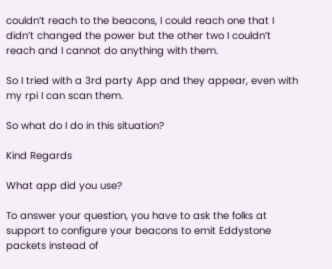couldn’t reach to the beacons, I could reach one that I didn’t changed the power but the other two I couldn’t reach and I cannot do anything with them.

So I tried with a 3rd party App and they appear, even with my rpi I can scan them.

So what do I do in this situation?

Kind Regards

What app did you use?

To answer your question, you have to ask the folks at support to configure your beacons to emit Eddystone packets instead of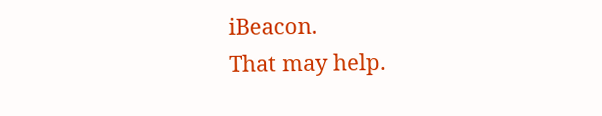iBeacon.
That may help.